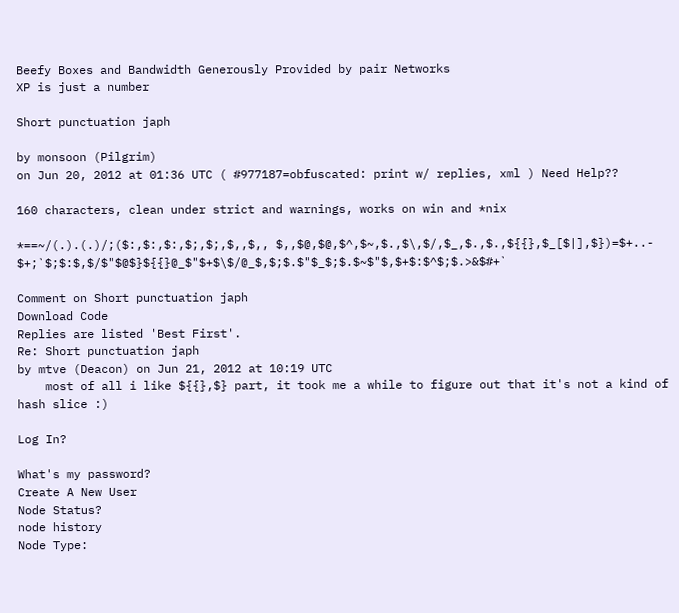Beefy Boxes and Bandwidth Generously Provided by pair Networks
XP is just a number

Short punctuation japh

by monsoon (Pilgrim)
on Jun 20, 2012 at 01:36 UTC ( #977187=obfuscated: print w/ replies, xml ) Need Help??

160 characters, clean under strict and warnings, works on win and *nix

*==~/(.).(.)/;($:,$:,$:,$;,$;,$,,$,, $,,$@,$@,$^,$~,$.,$\,$/,$_,$.,$.,${{},$_[$|],$})=$+..- $+;`$;$:$,$/$"$@$}${{}@_$"$+$\$/@_$,$;$.$"$_$;$.$~$"$,$+$:$^$;$.>&$#+`

Comment on Short punctuation japh
Download Code
Replies are listed 'Best First'.
Re: Short punctuation japh
by mtve (Deacon) on Jun 21, 2012 at 10:19 UTC
    most of all i like ${{},$} part, it took me a while to figure out that it's not a kind of hash slice :)

Log In?

What's my password?
Create A New User
Node Status?
node history
Node Type: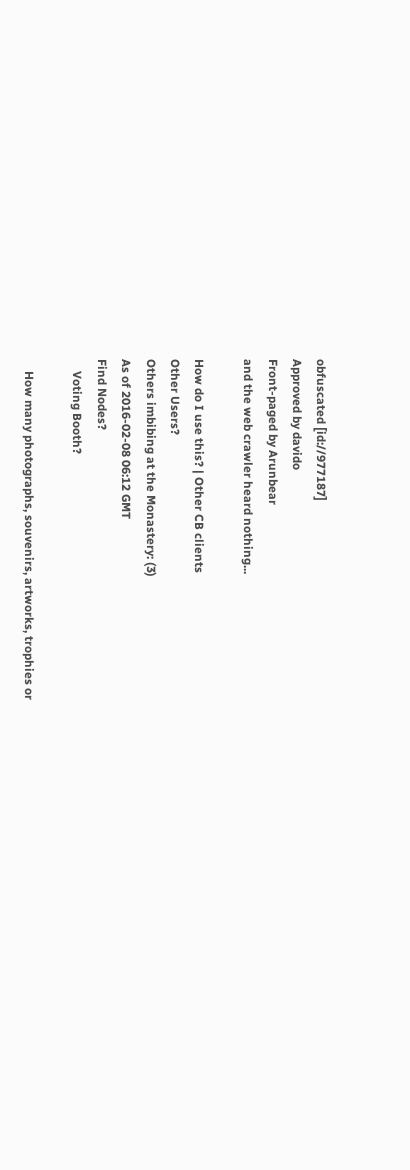obfuscated [id://977187]
Approved by davido
Front-paged by Arunbear
and the web crawler heard nothing...

How do I use this? | Other CB clients
Other Users?
Others imbibing at the Monastery: (3)
As of 2016-02-08 06:12 GMT
Find Nodes?
    Voting Booth?

    How many photographs, souvenirs, artworks, trophies or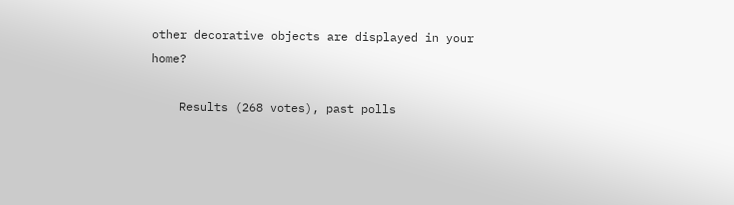other decorative objects are displayed in your home?

    Results (268 votes), past polls